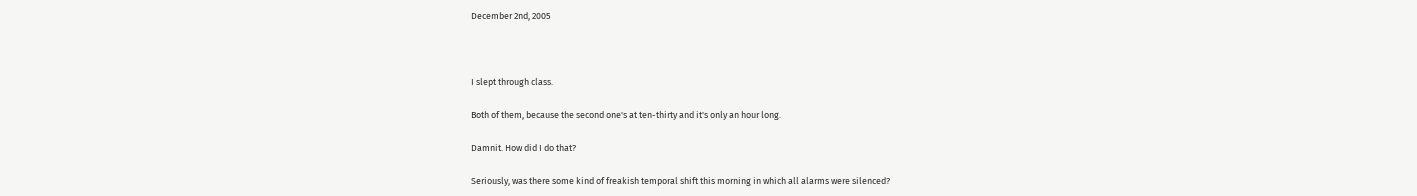December 2nd, 2005



I slept through class.

Both of them, because the second one's at ten-thirty and it's only an hour long.

Damnit. How did I do that?

Seriously, was there some kind of freakish temporal shift this morning in which all alarms were silenced?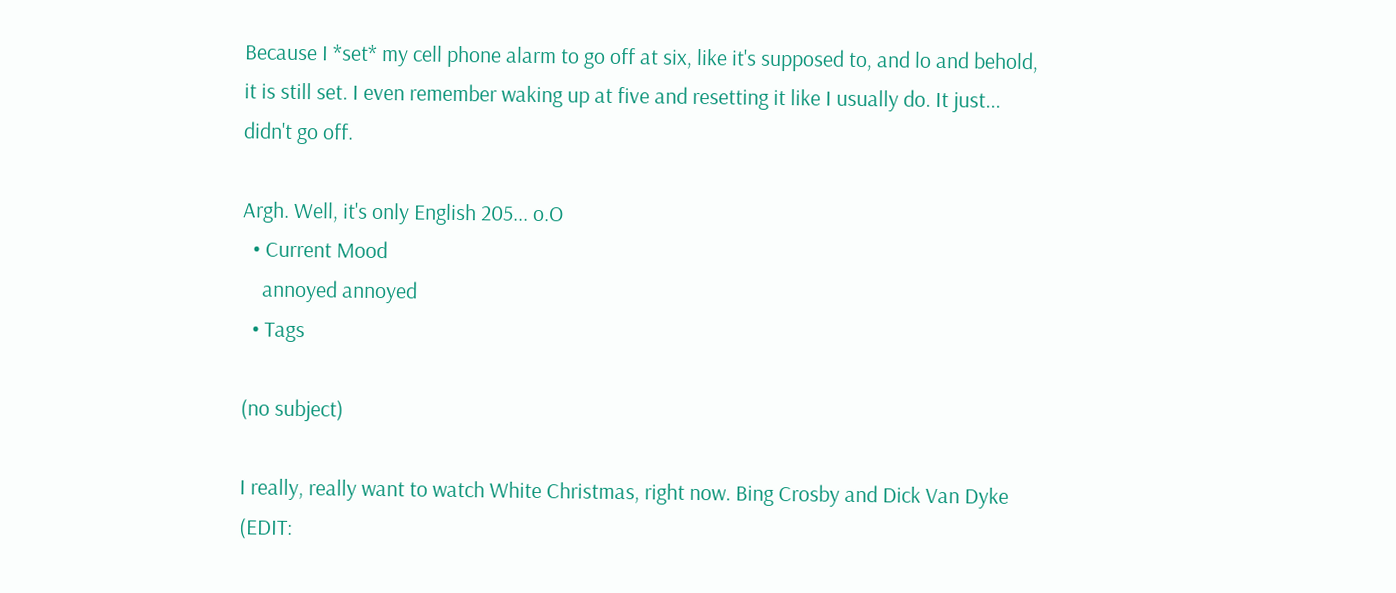Because I *set* my cell phone alarm to go off at six, like it's supposed to, and lo and behold, it is still set. I even remember waking up at five and resetting it like I usually do. It just... didn't go off.

Argh. Well, it's only English 205... o.O
  • Current Mood
    annoyed annoyed
  • Tags

(no subject)

I really, really want to watch White Christmas, right now. Bing Crosby and Dick Van Dyke (EDIT: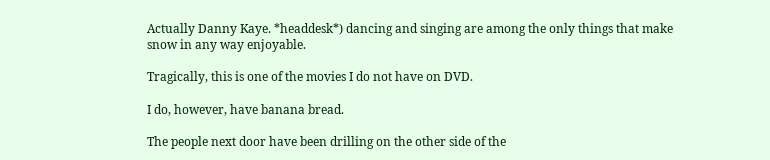Actually Danny Kaye. *headdesk*) dancing and singing are among the only things that make snow in any way enjoyable.

Tragically, this is one of the movies I do not have on DVD.

I do, however, have banana bread.

The people next door have been drilling on the other side of the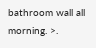bathroom wall all morning. >.